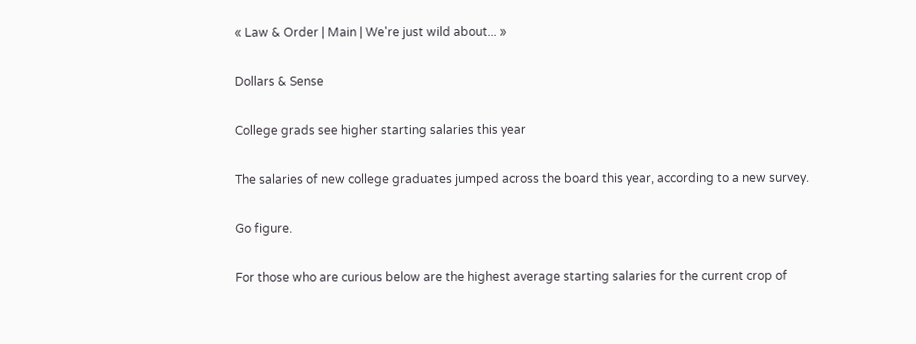« Law & Order | Main | We're just wild about... »

Dollars & Sense

College grads see higher starting salaries this year

The salaries of new college graduates jumped across the board this year, according to a new survey.

Go figure.

For those who are curious below are the highest average starting salaries for the current crop of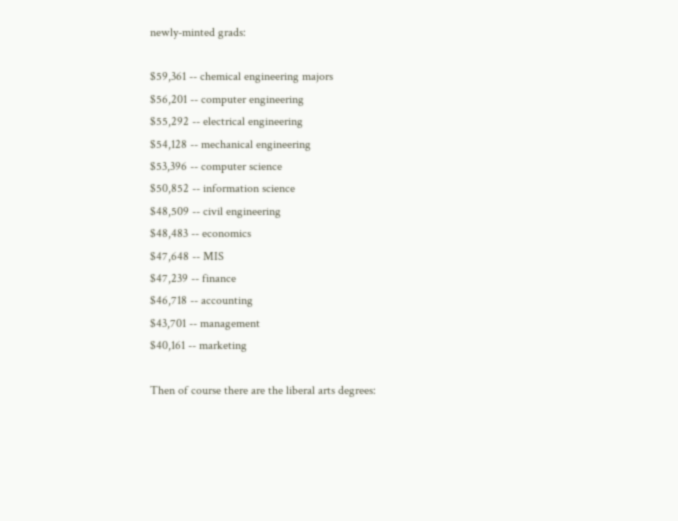newly-minted grads:

$59,361 -- chemical engineering majors
$56,201 -- computer engineering
$55,292 -- electrical engineering
$54,128 -- mechanical engineering
$53,396 -- computer science
$50,852 -- information science
$48,509 -- civil engineering
$48,483 -- economics
$47,648 -- MIS
$47,239 -- finance
$46,718 -- accounting
$43,701 -- management
$40,161 -- marketing

Then of course there are the liberal arts degrees: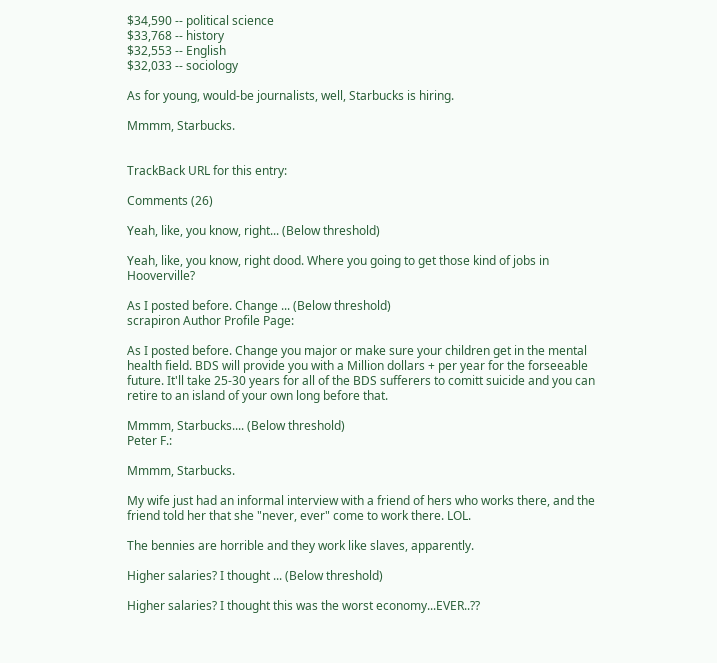$34,590 -- political science
$33,768 -- history
$32,553 -- English
$32,033 -- sociology

As for young, would-be journalists, well, Starbucks is hiring.

Mmmm, Starbucks.


TrackBack URL for this entry:

Comments (26)

Yeah, like, you know, right... (Below threshold)

Yeah, like, you know, right dood. Where you going to get those kind of jobs in Hooverville?

As I posted before. Change ... (Below threshold)
scrapiron Author Profile Page:

As I posted before. Change you major or make sure your children get in the mental health field. BDS will provide you with a Million dollars + per year for the forseeable future. It'll take 25-30 years for all of the BDS sufferers to comitt suicide and you can retire to an island of your own long before that.

Mmmm, Starbucks.... (Below threshold)
Peter F.:

Mmmm, Starbucks.

My wife just had an informal interview with a friend of hers who works there, and the friend told her that she "never, ever" come to work there. LOL.

The bennies are horrible and they work like slaves, apparently.

Higher salaries? I thought ... (Below threshold)

Higher salaries? I thought this was the worst economy...EVER..??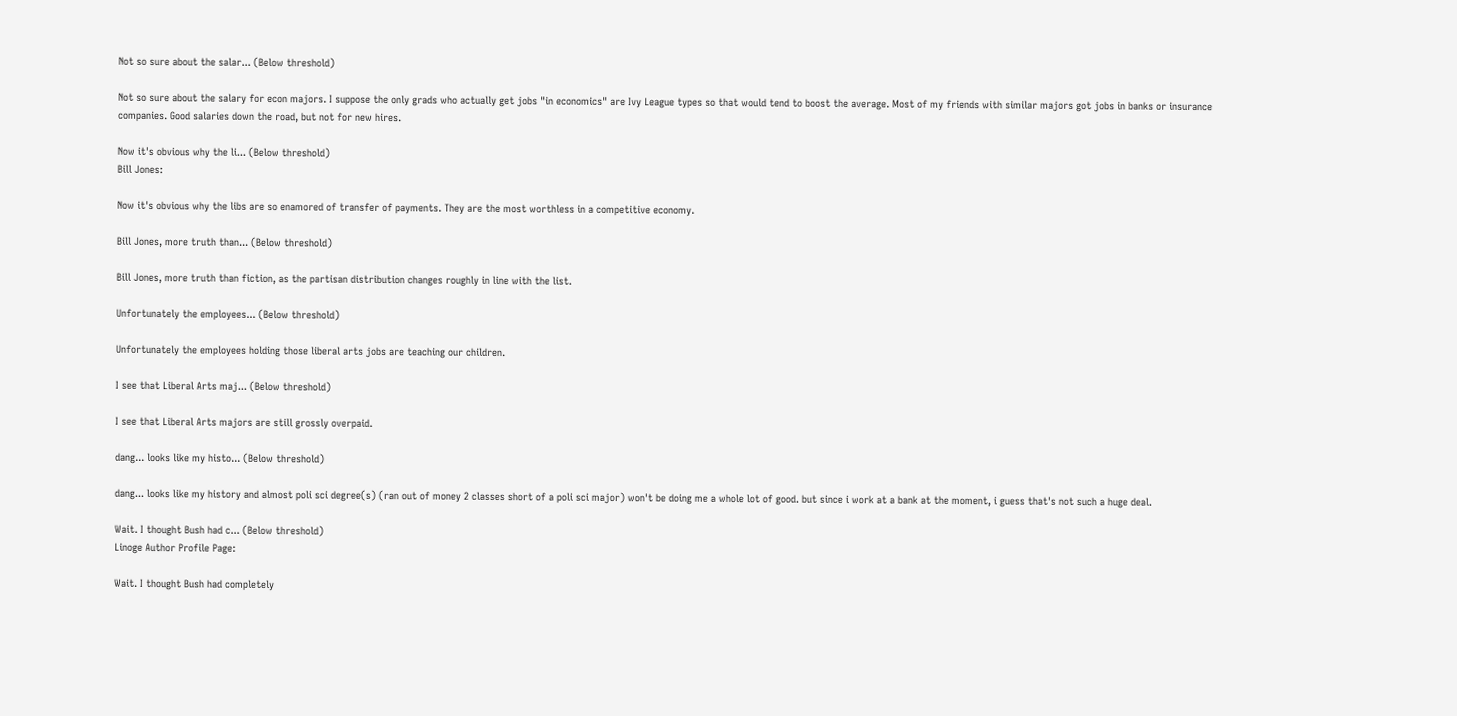Not so sure about the salar... (Below threshold)

Not so sure about the salary for econ majors. I suppose the only grads who actually get jobs "in economics" are Ivy League types so that would tend to boost the average. Most of my friends with similar majors got jobs in banks or insurance companies. Good salaries down the road, but not for new hires.

Now it's obvious why the li... (Below threshold)
Bill Jones:

Now it's obvious why the libs are so enamored of transfer of payments. They are the most worthless in a competitive economy.

Bill Jones, more truth than... (Below threshold)

Bill Jones, more truth than fiction, as the partisan distribution changes roughly in line with the list.

Unfortunately the employees... (Below threshold)

Unfortunately the employees holding those liberal arts jobs are teaching our children.

I see that Liberal Arts maj... (Below threshold)

I see that Liberal Arts majors are still grossly overpaid.

dang... looks like my histo... (Below threshold)

dang... looks like my history and almost poli sci degree(s) (ran out of money 2 classes short of a poli sci major) won't be doing me a whole lot of good. but since i work at a bank at the moment, i guess that's not such a huge deal.

Wait. I thought Bush had c... (Below threshold)
Linoge Author Profile Page:

Wait. I thought Bush had completely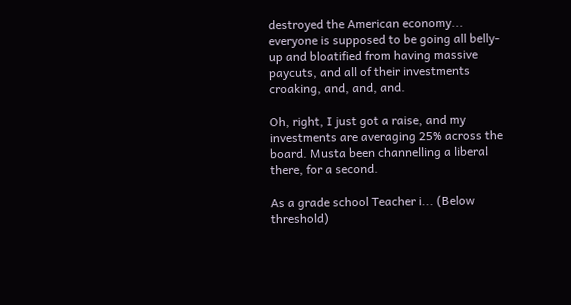destroyed the American economy... everyone is supposed to be going all belly-up and bloatified from having massive paycuts, and all of their investments croaking, and, and, and.

Oh, right, I just got a raise, and my investments are averaging 25% across the board. Musta been channelling a liberal there, for a second.

As a grade school Teacher i... (Below threshold)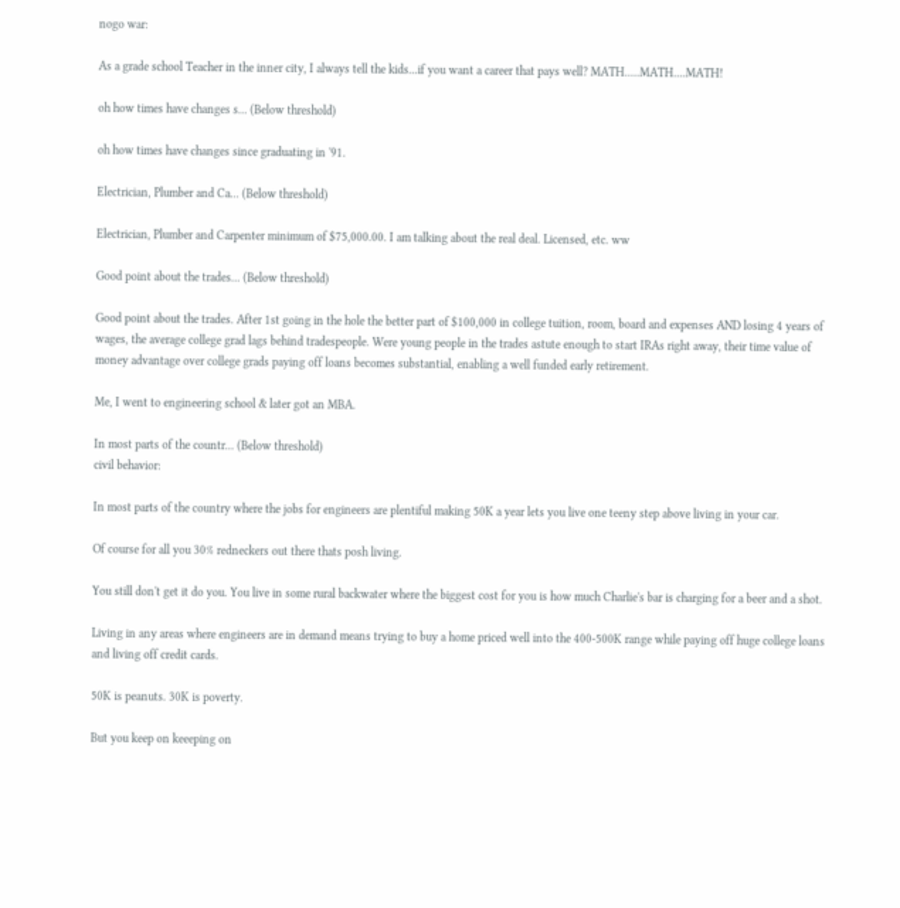nogo war:

As a grade school Teacher in the inner city, I always tell the kids...if you want a career that pays well? MATH.....MATH....MATH!

oh how times have changes s... (Below threshold)

oh how times have changes since graduating in '91.

Electrician, Plumber and Ca... (Below threshold)

Electrician, Plumber and Carpenter minimum of $75,000.00. I am talking about the real deal. Licensed, etc. ww

Good point about the trades... (Below threshold)

Good point about the trades. After 1st going in the hole the better part of $100,000 in college tuition, room, board and expenses AND losing 4 years of wages, the average college grad lags behind tradespeople. Were young people in the trades astute enough to start IRAs right away, their time value of money advantage over college grads paying off loans becomes substantial, enabling a well funded early retirement.

Me, I went to engineering school & later got an MBA.

In most parts of the countr... (Below threshold)
civil behavior:

In most parts of the country where the jobs for engineers are plentiful making 50K a year lets you live one teeny step above living in your car.

Of course for all you 30% redneckers out there thats posh living.

You still don't get it do you. You live in some rural backwater where the biggest cost for you is how much Charlie's bar is charging for a beer and a shot.

Living in any areas where engineers are in demand means trying to buy a home priced well into the 400-500K range while paying off huge college loans and living off credit cards.

50K is peanuts. 30K is poverty.

But you keep on keeeping on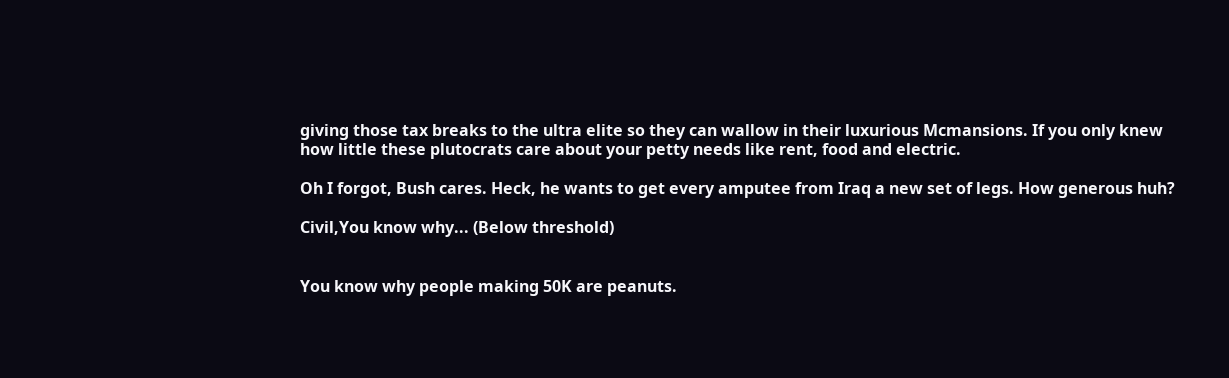giving those tax breaks to the ultra elite so they can wallow in their luxurious Mcmansions. If you only knew how little these plutocrats care about your petty needs like rent, food and electric.

Oh I forgot, Bush cares. Heck, he wants to get every amputee from Iraq a new set of legs. How generous huh?

Civil,You know why... (Below threshold)


You know why people making 50K are peanuts.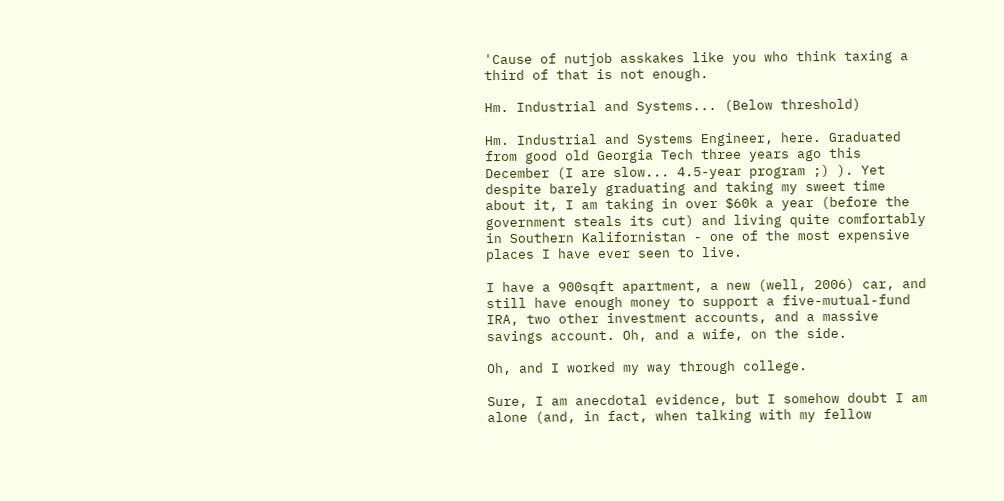'Cause of nutjob asskakes like you who think taxing a third of that is not enough.

Hm. Industrial and Systems... (Below threshold)

Hm. Industrial and Systems Engineer, here. Graduated from good old Georgia Tech three years ago this December (I are slow... 4.5-year program ;) ). Yet despite barely graduating and taking my sweet time about it, I am taking in over $60k a year (before the government steals its cut) and living quite comfortably in Southern Kalifornistan - one of the most expensive places I have ever seen to live.

I have a 900sqft apartment, a new (well, 2006) car, and still have enough money to support a five-mutual-fund IRA, two other investment accounts, and a massive savings account. Oh, and a wife, on the side.

Oh, and I worked my way through college.

Sure, I am anecdotal evidence, but I somehow doubt I am alone (and, in fact, when talking with my fellow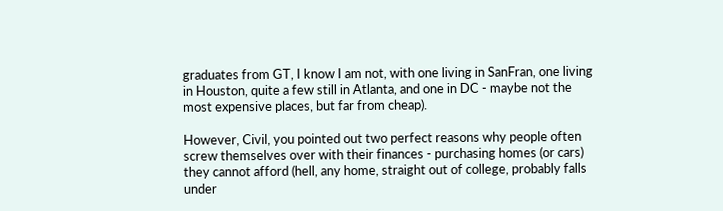graduates from GT, I know I am not, with one living in SanFran, one living in Houston, quite a few still in Atlanta, and one in DC - maybe not the most expensive places, but far from cheap).

However, Civil, you pointed out two perfect reasons why people often screw themselves over with their finances - purchasing homes (or cars) they cannot afford (hell, any home, straight out of college, probably falls under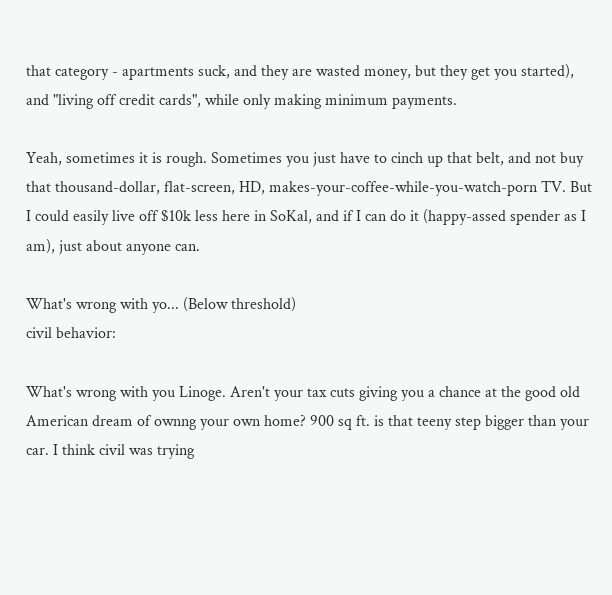that category - apartments suck, and they are wasted money, but they get you started), and "living off credit cards", while only making minimum payments.

Yeah, sometimes it is rough. Sometimes you just have to cinch up that belt, and not buy that thousand-dollar, flat-screen, HD, makes-your-coffee-while-you-watch-porn TV. But I could easily live off $10k less here in SoKal, and if I can do it (happy-assed spender as I am), just about anyone can.

What's wrong with yo... (Below threshold)
civil behavior:

What's wrong with you Linoge. Aren't your tax cuts giving you a chance at the good old American dream of ownng your own home? 900 sq ft. is that teeny step bigger than your car. I think civil was trying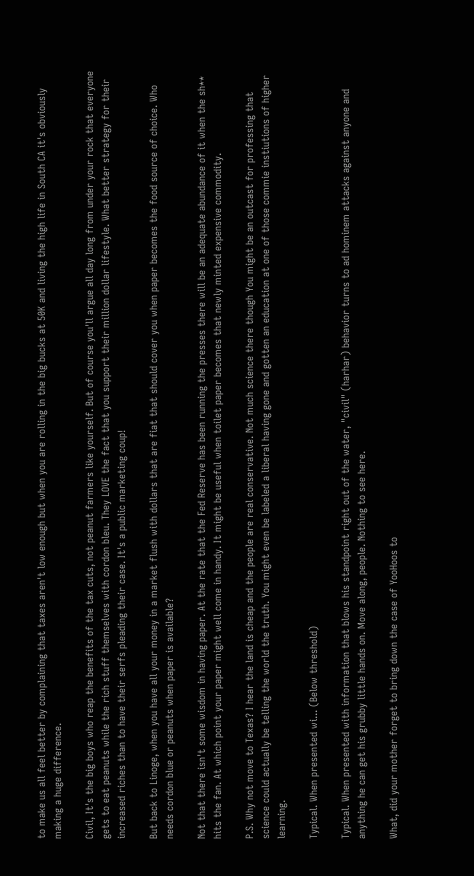to make us all feel better by complaining that taxes aren't low enough but when you are rolling in the big bucks at 50K and living the high life in South CA it's obviously making a huge difference.

Civil, It's the big boys who reap the benefits of the tax cuts, not peanut farmers like yourself. But of course you'll argue all day long from under your rock that everyone gets to eat peanuts while the rich stuff themselves with cordon bleu. They LOVE the fact that you support their million dollar lifestyle. What better strategy for their increased riches than to have their serfs pleading their case. It's a public marketing coup!

But back to Linoge, when you have all your money in a market flush with dollars that are fiat that should cover you when paper becomes the food source of choice. Who needs cordon blue or peanuts when paper is available?

Not that there isn't some wisdom in having paper. At the rate that the Fed Reserve has been running the presses there will be an adequate abundance of it when the sh** hits the fan. At which point your paper might well come in handy. It might be useful when toilet paper becomes that newly minted expensive commodity.

P.S. Why not move to Texas? I hear the land is cheap and the people are real conservative. Not much science there though You might be an outcast for professing that science could actually be telling the world the truth. You might even be labeled a liberal having gone and gotten an education at one of those commie instiutions of higher learning.

Typical. When presented wi... (Below threshold)

Typical. When presented with information that blows his standpoint right out of the water, "civil" (harhar) behavior turns to ad hominem attacks against anyone and anything he can get his grubby little hands on. Move along, people. Nothing to see here.

What, did your mother forget to bring down the case of YooHoos to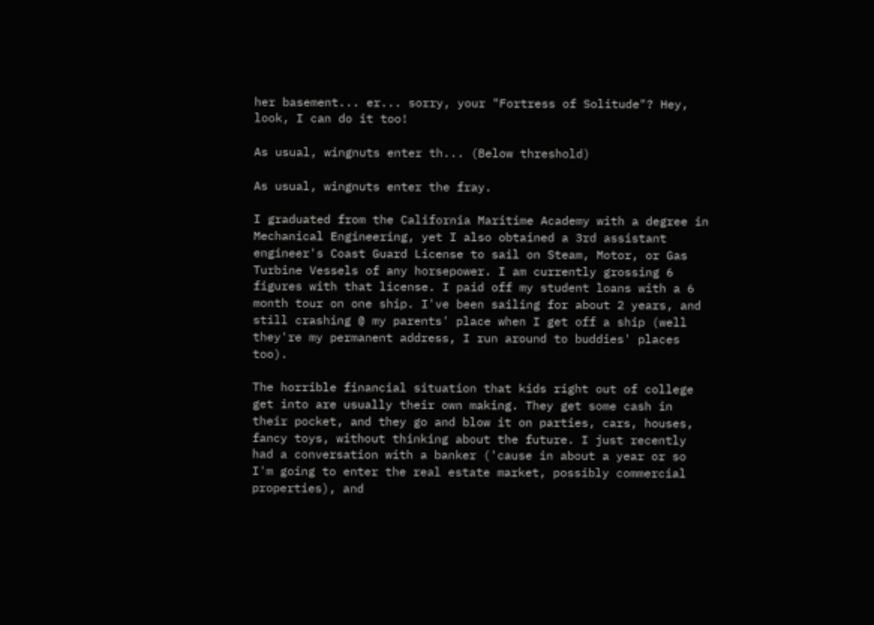her basement... er... sorry, your "Fortress of Solitude"? Hey, look, I can do it too!

As usual, wingnuts enter th... (Below threshold)

As usual, wingnuts enter the fray.

I graduated from the California Maritime Academy with a degree in Mechanical Engineering, yet I also obtained a 3rd assistant engineer's Coast Guard License to sail on Steam, Motor, or Gas Turbine Vessels of any horsepower. I am currently grossing 6 figures with that license. I paid off my student loans with a 6 month tour on one ship. I've been sailing for about 2 years, and still crashing @ my parents' place when I get off a ship (well they're my permanent address, I run around to buddies' places too).

The horrible financial situation that kids right out of college get into are usually their own making. They get some cash in their pocket, and they go and blow it on parties, cars, houses, fancy toys, without thinking about the future. I just recently had a conversation with a banker ('cause in about a year or so I'm going to enter the real estate market, possibly commercial properties), and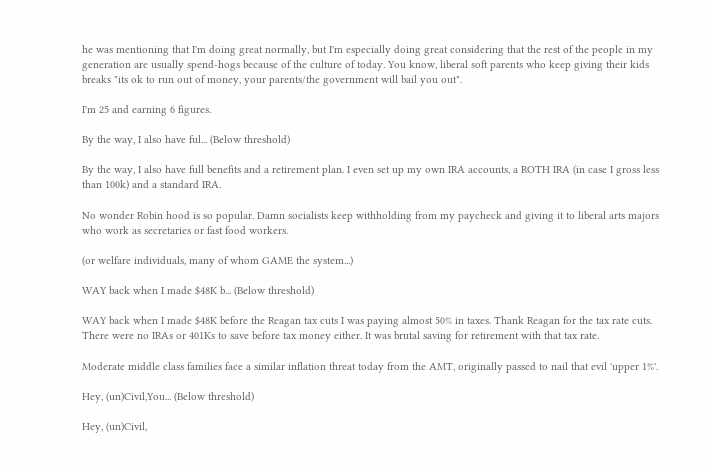he was mentioning that I'm doing great normally, but I'm especially doing great considering that the rest of the people in my generation are usually spend-hogs because of the culture of today. You know, liberal soft parents who keep giving their kids breaks "its ok to run out of money, your parents/the government will bail you out".

I'm 25 and earning 6 figures.

By the way, I also have ful... (Below threshold)

By the way, I also have full benefits and a retirement plan. I even set up my own IRA accounts, a ROTH IRA (in case I gross less than 100k) and a standard IRA.

No wonder Robin hood is so popular. Damn socialists keep withholding from my paycheck and giving it to liberal arts majors who work as secretaries or fast food workers.

(or welfare individuals, many of whom GAME the system...)

WAY back when I made $48K b... (Below threshold)

WAY back when I made $48K before the Reagan tax cuts I was paying almost 50% in taxes. Thank Reagan for the tax rate cuts. There were no IRAs or 401Ks to save before tax money either. It was brutal saving for retirement with that tax rate.

Moderate middle class families face a similar inflation threat today from the AMT, originally passed to nail that evil 'upper 1%'.

Hey, (un)Civil,You... (Below threshold)

Hey, (un)Civil,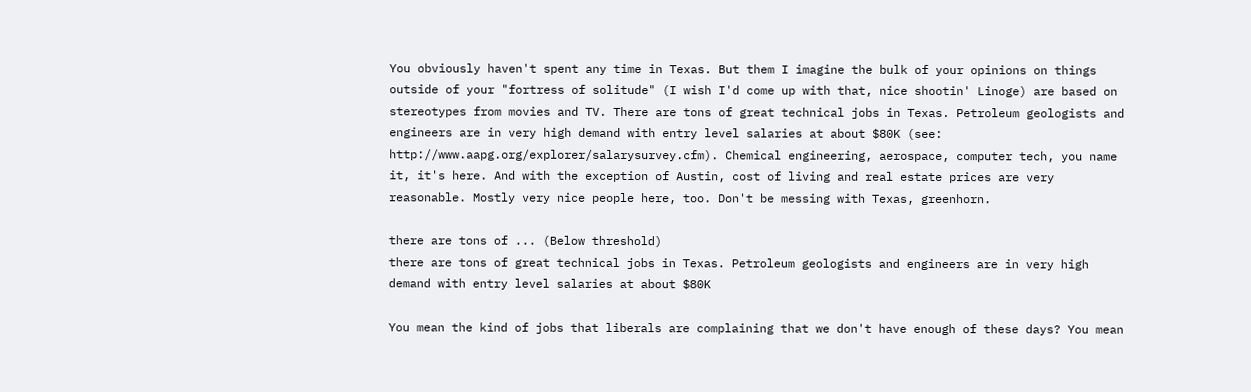You obviously haven't spent any time in Texas. But them I imagine the bulk of your opinions on things outside of your "fortress of solitude" (I wish I'd come up with that, nice shootin' Linoge) are based on stereotypes from movies and TV. There are tons of great technical jobs in Texas. Petroleum geologists and engineers are in very high demand with entry level salaries at about $80K (see: http://www.aapg.org/explorer/salarysurvey.cfm). Chemical engineering, aerospace, computer tech, you name it, it's here. And with the exception of Austin, cost of living and real estate prices are very reasonable. Mostly very nice people here, too. Don't be messing with Texas, greenhorn.

there are tons of ... (Below threshold)
there are tons of great technical jobs in Texas. Petroleum geologists and engineers are in very high demand with entry level salaries at about $80K

You mean the kind of jobs that liberals are complaining that we don't have enough of these days? You mean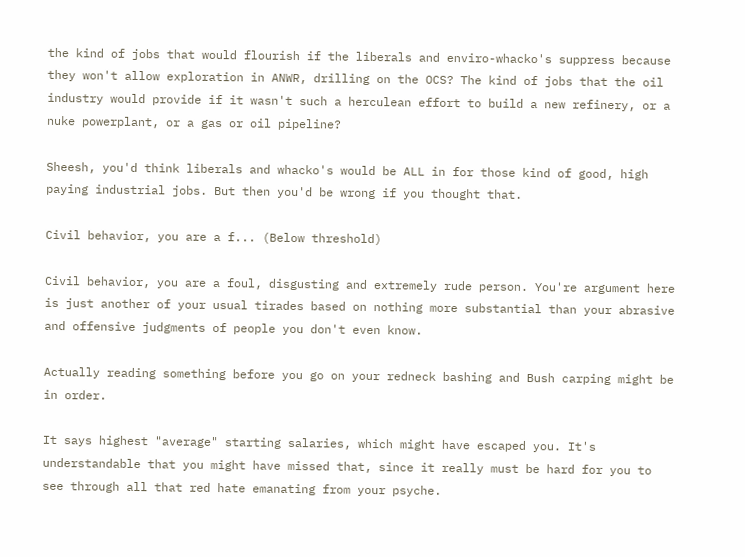the kind of jobs that would flourish if the liberals and enviro-whacko's suppress because they won't allow exploration in ANWR, drilling on the OCS? The kind of jobs that the oil industry would provide if it wasn't such a herculean effort to build a new refinery, or a nuke powerplant, or a gas or oil pipeline?

Sheesh, you'd think liberals and whacko's would be ALL in for those kind of good, high paying industrial jobs. But then you'd be wrong if you thought that.

Civil behavior, you are a f... (Below threshold)

Civil behavior, you are a foul, disgusting and extremely rude person. You're argument here is just another of your usual tirades based on nothing more substantial than your abrasive and offensive judgments of people you don't even know.

Actually reading something before you go on your redneck bashing and Bush carping might be in order.

It says highest "average" starting salaries, which might have escaped you. It's understandable that you might have missed that, since it really must be hard for you to see through all that red hate emanating from your psyche.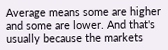Average means some are higher and some are lower. And that's usually because the markets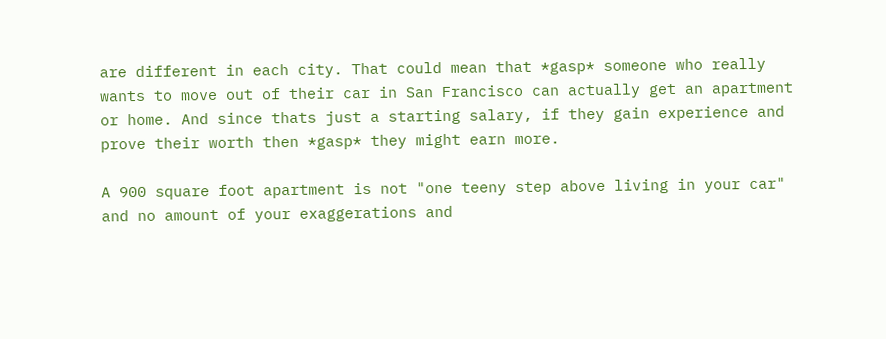are different in each city. That could mean that *gasp* someone who really wants to move out of their car in San Francisco can actually get an apartment or home. And since thats just a starting salary, if they gain experience and prove their worth then *gasp* they might earn more.

A 900 square foot apartment is not "one teeny step above living in your car" and no amount of your exaggerations and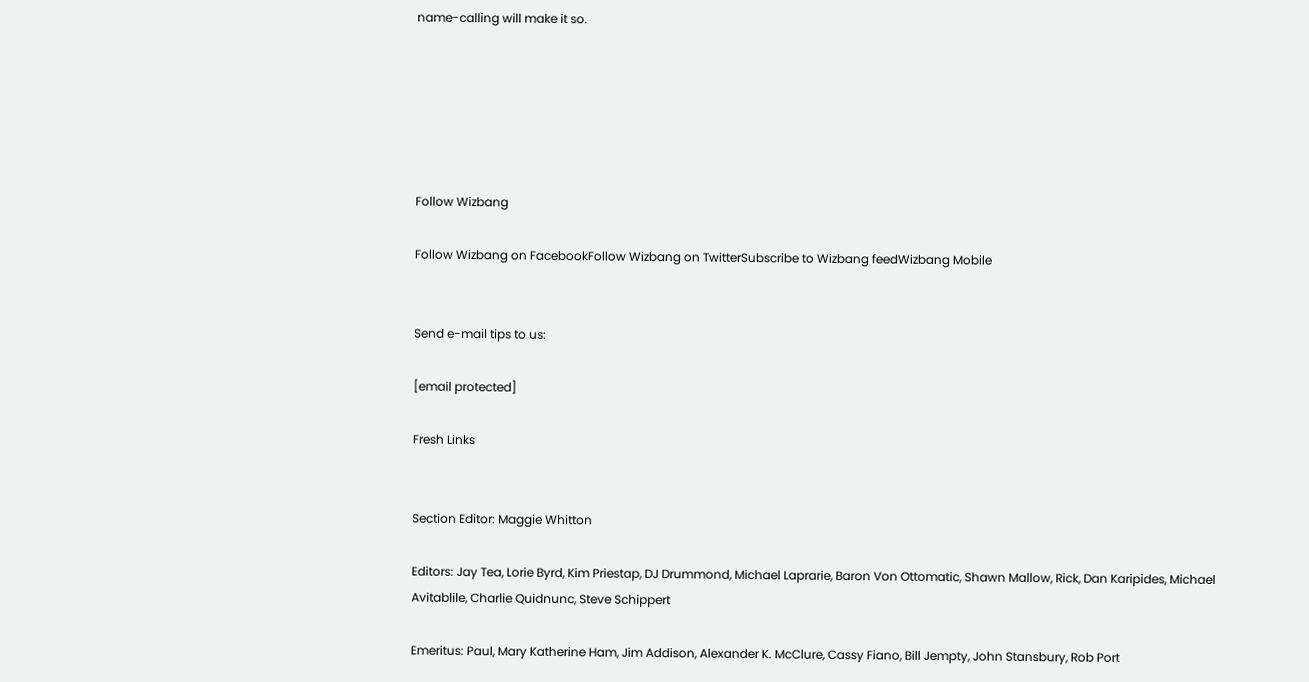name-calling will make it so.






Follow Wizbang

Follow Wizbang on FacebookFollow Wizbang on TwitterSubscribe to Wizbang feedWizbang Mobile


Send e-mail tips to us:

[email protected]

Fresh Links


Section Editor: Maggie Whitton

Editors: Jay Tea, Lorie Byrd, Kim Priestap, DJ Drummond, Michael Laprarie, Baron Von Ottomatic, Shawn Mallow, Rick, Dan Karipides, Michael Avitablile, Charlie Quidnunc, Steve Schippert

Emeritus: Paul, Mary Katherine Ham, Jim Addison, Alexander K. McClure, Cassy Fiano, Bill Jempty, John Stansbury, Rob Port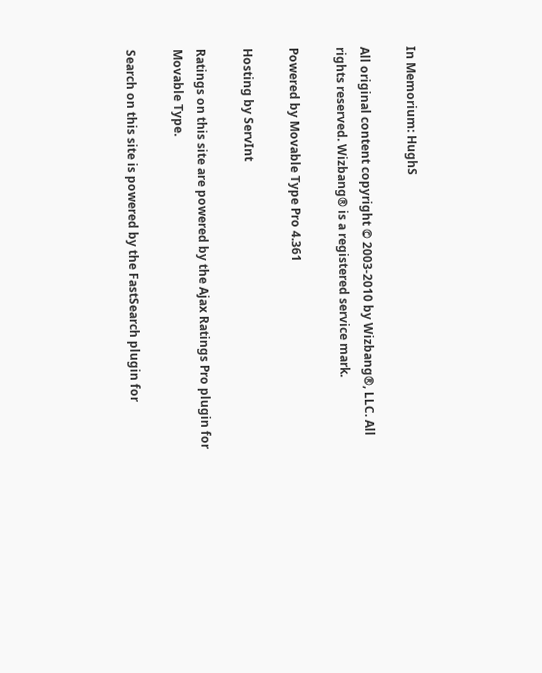In Memorium: HughS

All original content copyright © 2003-2010 by Wizbang®, LLC. All rights reserved. Wizbang® is a registered service mark.

Powered by Movable Type Pro 4.361

Hosting by ServInt

Ratings on this site are powered by the Ajax Ratings Pro plugin for Movable Type.

Search on this site is powered by the FastSearch plugin for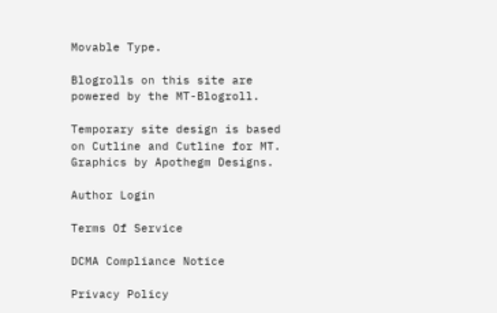Movable Type.

Blogrolls on this site are powered by the MT-Blogroll.

Temporary site design is based on Cutline and Cutline for MT. Graphics by Apothegm Designs.

Author Login

Terms Of Service

DCMA Compliance Notice

Privacy Policy